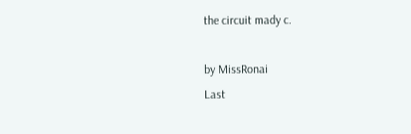the circuit mady c.

by MissRonai
Last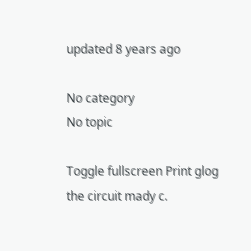updated 8 years ago

No category
No topic

Toggle fullscreen Print glog
the circuit mady c.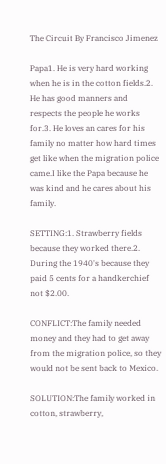The Circuit By Francisco Jimenez

Papa1. He is very hard working when he is in the cotton fields.2. He has good manners and respects the people he works for.3. He loves an cares for his family no matter how hard times get like when the migration police came.I like the Papa because he was kind and he cares about his family.

SETTING:1. Strawberry fields because they worked there.2. During the 1940's because they paid 5 cents for a handkerchief not $2.00.

CONFLICT:The family needed money and they had to get away from the migration police, so they would not be sent back to Mexico.

SOLUTION:The family worked in cotton, strawberry,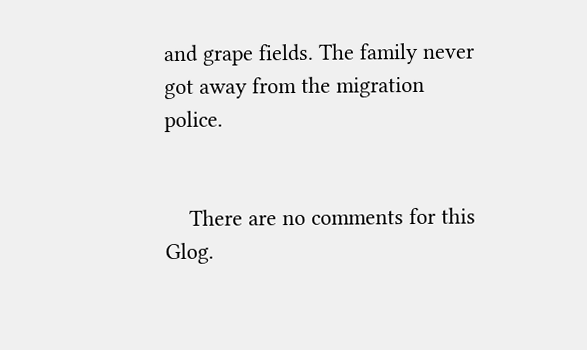and grape fields. The family never got away from the migration police.


    There are no comments for this Glog.